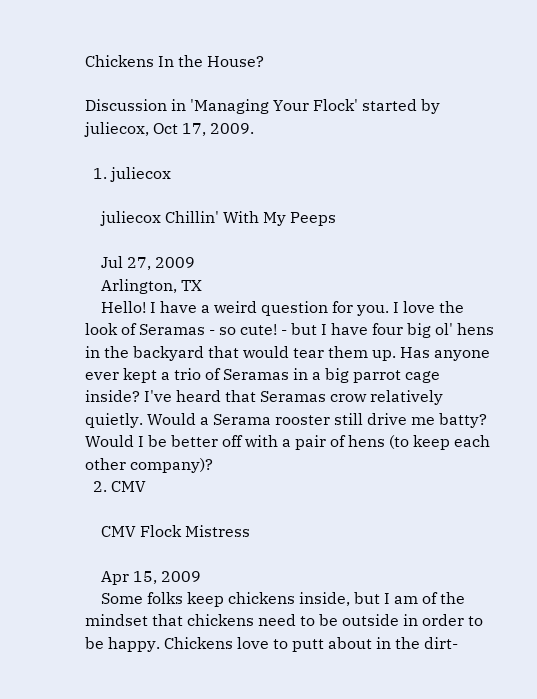Chickens In the House?

Discussion in 'Managing Your Flock' started by juliecox, Oct 17, 2009.

  1. juliecox

    juliecox Chillin' With My Peeps

    Jul 27, 2009
    Arlington, TX
    Hello! I have a weird question for you. I love the look of Seramas - so cute! - but I have four big ol' hens in the backyard that would tear them up. Has anyone ever kept a trio of Seramas in a big parrot cage inside? I've heard that Seramas crow relatively quietly. Would a Serama rooster still drive me batty? Would I be better off with a pair of hens (to keep each other company)?
  2. CMV

    CMV Flock Mistress

    Apr 15, 2009
    Some folks keep chickens inside, but I am of the mindset that chickens need to be outside in order to be happy. Chickens love to putt about in the dirt-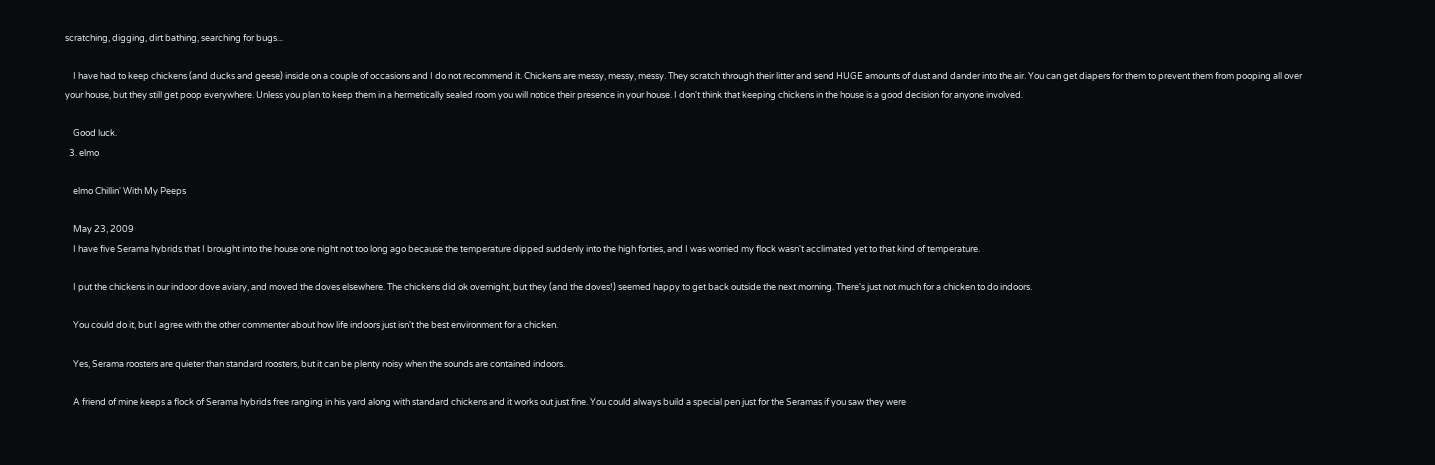scratching, digging, dirt bathing, searching for bugs...

    I have had to keep chickens (and ducks and geese) inside on a couple of occasions and I do not recommend it. Chickens are messy, messy, messy. They scratch through their litter and send HUGE amounts of dust and dander into the air. You can get diapers for them to prevent them from pooping all over your house, but they still get poop everywhere. Unless you plan to keep them in a hermetically sealed room you will notice their presence in your house. I don't think that keeping chickens in the house is a good decision for anyone involved.

    Good luck.
  3. elmo

    elmo Chillin' With My Peeps

    May 23, 2009
    I have five Serama hybrids that I brought into the house one night not too long ago because the temperature dipped suddenly into the high forties, and I was worried my flock wasn't acclimated yet to that kind of temperature.

    I put the chickens in our indoor dove aviary, and moved the doves elsewhere. The chickens did ok overnight, but they (and the doves!) seemed happy to get back outside the next morning. There's just not much for a chicken to do indoors.

    You could do it, but I agree with the other commenter about how life indoors just isn't the best environment for a chicken.

    Yes, Serama roosters are quieter than standard roosters, but it can be plenty noisy when the sounds are contained indoors.

    A friend of mine keeps a flock of Serama hybrids free ranging in his yard along with standard chickens and it works out just fine. You could always build a special pen just for the Seramas if you saw they were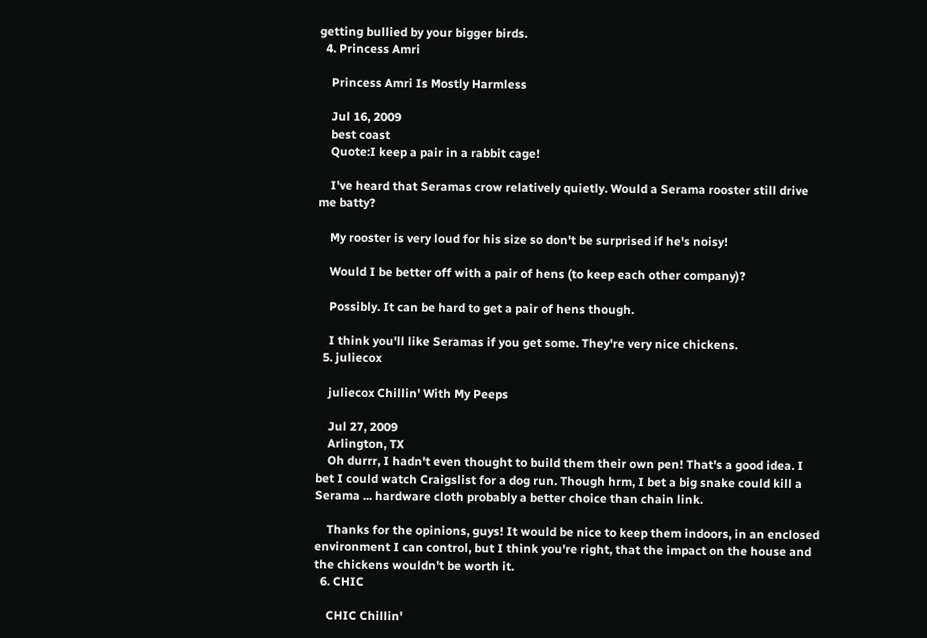getting bullied by your bigger birds.
  4. Princess Amri

    Princess Amri Is Mostly Harmless

    Jul 16, 2009
    best coast
    Quote:I keep a pair in a rabbit cage!

    I've heard that Seramas crow relatively quietly. Would a Serama rooster still drive me batty?

    My rooster is very loud for his size so don't be surprised if he's noisy!

    Would I be better off with a pair of hens (to keep each other company)?

    Possibly. It can be hard to get a pair of hens though.

    I think you'll like Seramas if you get some. They're very nice chickens.
  5. juliecox

    juliecox Chillin' With My Peeps

    Jul 27, 2009
    Arlington, TX
    Oh durrr, I hadn't even thought to build them their own pen! That's a good idea. I bet I could watch Craigslist for a dog run. Though hrm, I bet a big snake could kill a Serama ... hardware cloth probably a better choice than chain link.

    Thanks for the opinions, guys! It would be nice to keep them indoors, in an enclosed environment I can control, but I think you're right, that the impact on the house and the chickens wouldn't be worth it.
  6. CHIC

    CHIC Chillin'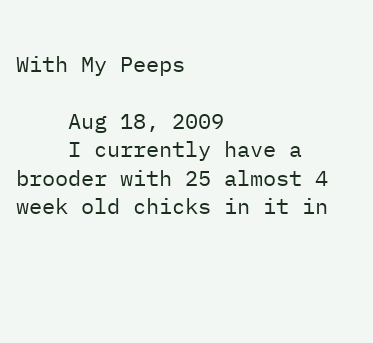With My Peeps

    Aug 18, 2009
    I currently have a brooder with 25 almost 4 week old chicks in it in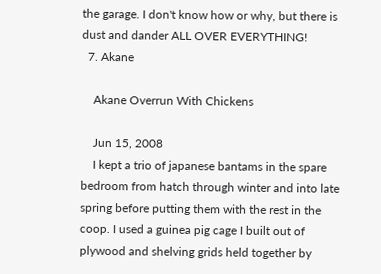the garage. I don't know how or why, but there is dust and dander ALL OVER EVERYTHING!
  7. Akane

    Akane Overrun With Chickens

    Jun 15, 2008
    I kept a trio of japanese bantams in the spare bedroom from hatch through winter and into late spring before putting them with the rest in the coop. I used a guinea pig cage I built out of plywood and shelving grids held together by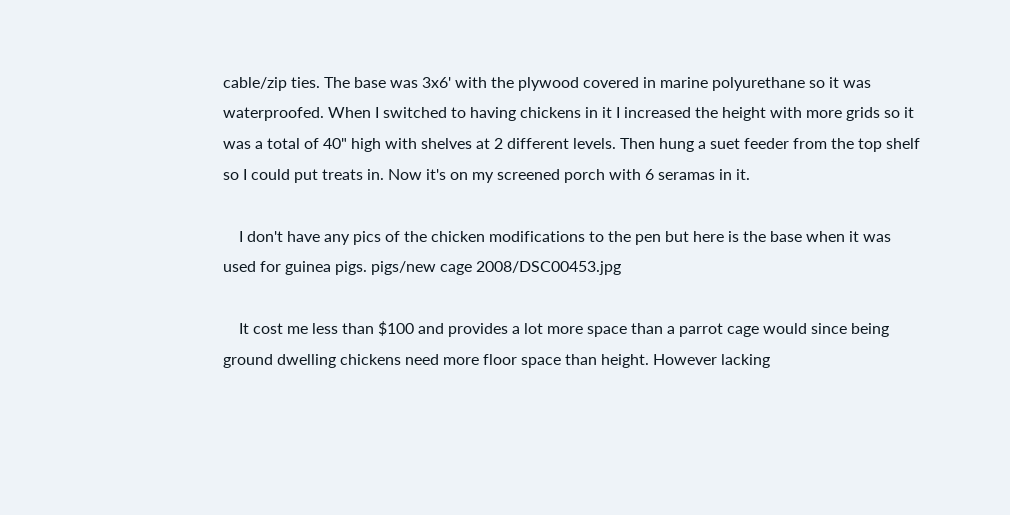cable/zip ties. The base was 3x6' with the plywood covered in marine polyurethane so it was waterproofed. When I switched to having chickens in it I increased the height with more grids so it was a total of 40" high with shelves at 2 different levels. Then hung a suet feeder from the top shelf so I could put treats in. Now it's on my screened porch with 6 seramas in it.

    I don't have any pics of the chicken modifications to the pen but here is the base when it was used for guinea pigs. pigs/new cage 2008/DSC00453.jpg

    It cost me less than $100 and provides a lot more space than a parrot cage would since being ground dwelling chickens need more floor space than height. However lacking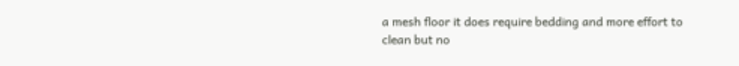a mesh floor it does require bedding and more effort to clean but no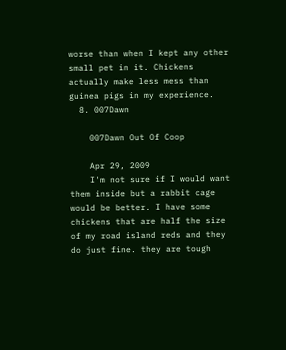worse than when I kept any other small pet in it. Chickens actually make less mess than guinea pigs in my experience.
  8. 007Dawn

    007Dawn Out Of Coop

    Apr 29, 2009
    I'm not sure if I would want them inside but a rabbit cage would be better. I have some chickens that are half the size of my road island reds and they do just fine. they are tough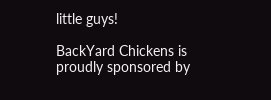little guys!

BackYard Chickens is proudly sponsored by